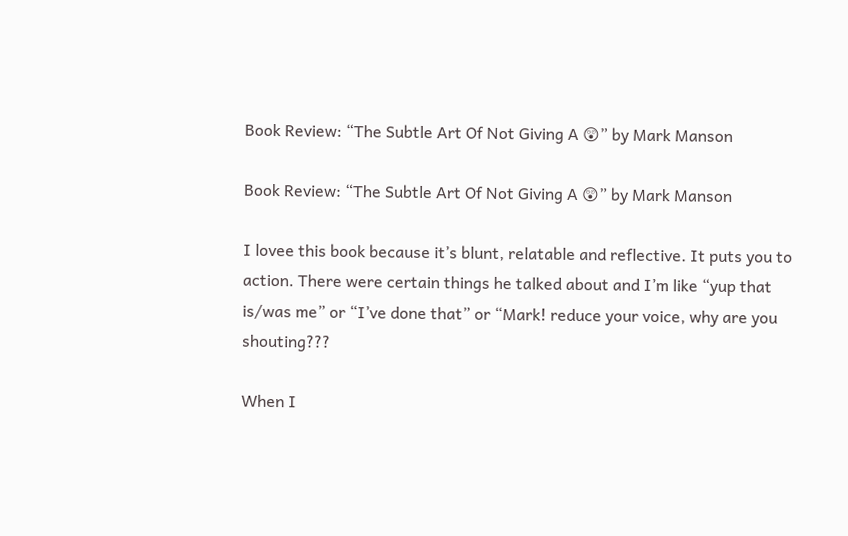Book Review: “The Subtle Art Of Not Giving A 😲” by Mark Manson

Book Review: “The Subtle Art Of Not Giving A 😲” by Mark Manson

I lovee this book because it’s blunt, relatable and reflective. It puts you to action. There were certain things he talked about and I’m like “yup that is/was me” or “I’ve done that” or “Mark! reduce your voice, why are you shouting???

When I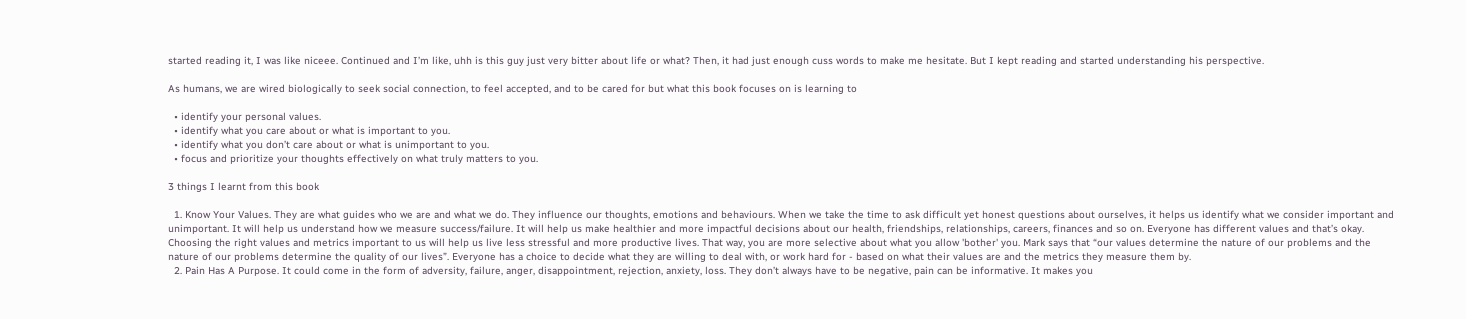started reading it, I was like niceee. Continued and I’m like, uhh is this guy just very bitter about life or what? Then, it had just enough cuss words to make me hesitate. But I kept reading and started understanding his perspective.

As humans, we are wired biologically to seek social connection, to feel accepted, and to be cared for but what this book focuses on is learning to

  • identify your personal values.
  • identify what you care about or what is important to you.
  • identify what you don’t care about or what is unimportant to you.
  • focus and prioritize your thoughts effectively on what truly matters to you.

3 things I learnt from this book

  1. Know Your Values. They are what guides who we are and what we do. They influence our thoughts, emotions and behaviours. When we take the time to ask difficult yet honest questions about ourselves, it helps us identify what we consider important and unimportant. It will help us understand how we measure success/failure. It will help us make healthier and more impactful decisions about our health, friendships, relationships, careers, finances and so on. Everyone has different values and that’s okay. Choosing the right values and metrics important to us will help us live less stressful and more productive lives. That way, you are more selective about what you allow 'bother' you. Mark says that “our values determine the nature of our problems and the nature of our problems determine the quality of our lives”. Everyone has a choice to decide what they are willing to deal with, or work hard for - based on what their values are and the metrics they measure them by.
  2. Pain Has A Purpose. It could come in the form of adversity, failure, anger, disappointment, rejection, anxiety, loss. They don’t always have to be negative, pain can be informative. It makes you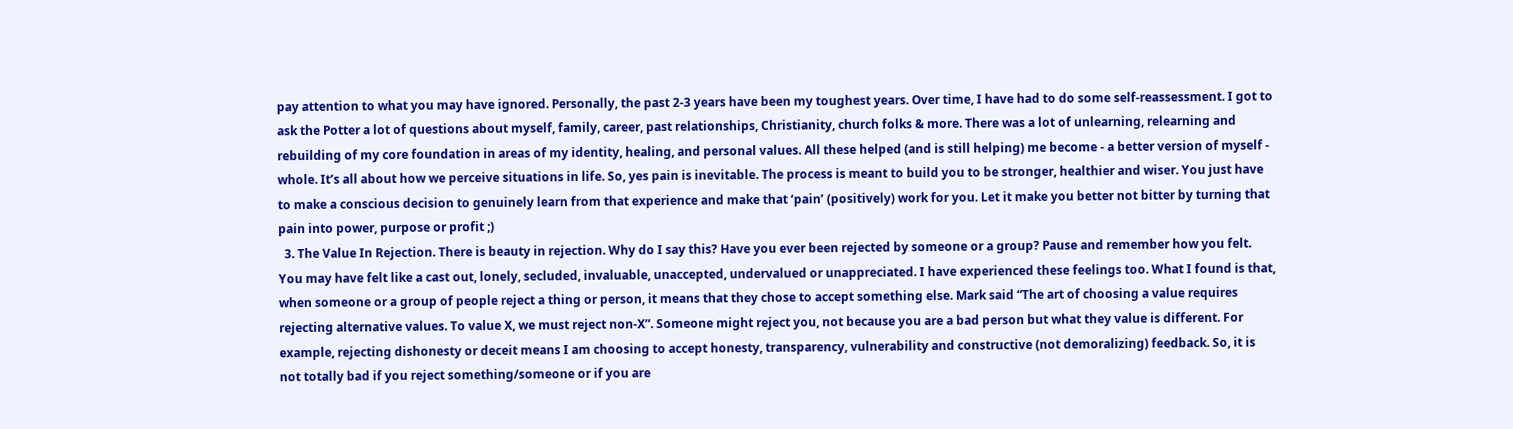pay attention to what you may have ignored. Personally, the past 2-3 years have been my toughest years. Over time, I have had to do some self-reassessment. I got to ask the Potter a lot of questions about myself, family, career, past relationships, Christianity, church folks & more. There was a lot of unlearning, relearning and rebuilding of my core foundation in areas of my identity, healing, and personal values. All these helped (and is still helping) me become - a better version of myself - whole. It’s all about how we perceive situations in life. So, yes pain is inevitable. The process is meant to build you to be stronger, healthier and wiser. You just have to make a conscious decision to genuinely learn from that experience and make that ‘pain’ (positively) work for you. Let it make you better not bitter by turning that pain into power, purpose or profit ;)
  3. The Value In Rejection. There is beauty in rejection. Why do I say this? Have you ever been rejected by someone or a group? Pause and remember how you felt. You may have felt like a cast out, lonely, secluded, invaluable, unaccepted, undervalued or unappreciated. I have experienced these feelings too. What I found is that, when someone or a group of people reject a thing or person, it means that they chose to accept something else. Mark said “The art of choosing a value requires rejecting alternative values. To value X, we must reject non-X”. Someone might reject you, not because you are a bad person but what they value is different. For example, rejecting dishonesty or deceit means I am choosing to accept honesty, transparency, vulnerability and constructive (not demoralizing) feedback. So, it is not totally bad if you reject something/someone or if you are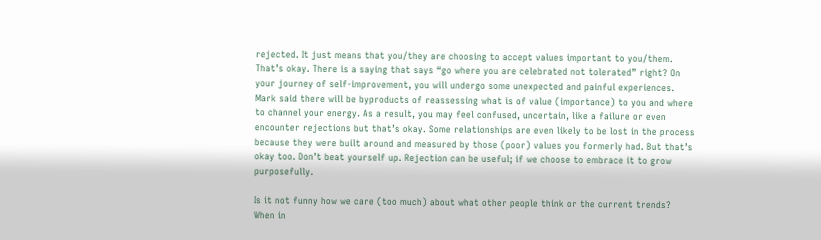rejected. It just means that you/they are choosing to accept values important to you/them. That’s okay. There is a saying that says “go where you are celebrated not tolerated” right? On your journey of self-improvement, you will undergo some unexpected and painful experiences. Mark said there will be byproducts of reassessing what is of value (importance) to you and where to channel your energy. As a result, you may feel confused, uncertain, like a failure or even encounter rejections but that’s okay. Some relationships are even likely to be lost in the process because they were built around and measured by those (poor) values you formerly had. But that’s okay too. Don’t beat yourself up. Rejection can be useful; if we choose to embrace it to grow purposefully.

Is it not funny how we care (too much) about what other people think or the current trends? When in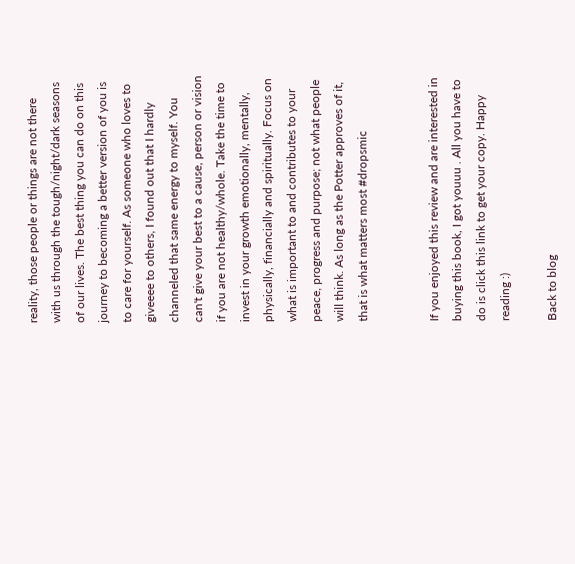reality, those people or things are not there with us through the tough/night/dark seasons of our lives. The best thing you can do on this journey to becoming a better version of you is to care for yourself. As someone who loves to giveeee to others, I found out that I hardly channeled that same energy to myself. You can't give your best to a cause, person or vision if you are not healthy/whole. Take the time to invest in your growth emotionally, mentally, physically, financially and spiritually. Focus on what is important to and contributes to your peace, progress and purpose; not what people will think. As long as the Potter approves of it, that is what matters most #dropsmic


If you enjoyed this review and are interested in buying this book, I got youuu . All you have to do is click this link to get your copy. Happy reading :)

Back to blog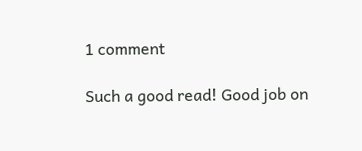1 comment

Such a good read! Good job on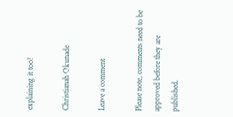explaining it too!

Christianah Okunade

Leave a comment

Please note, comments need to be approved before they are published.